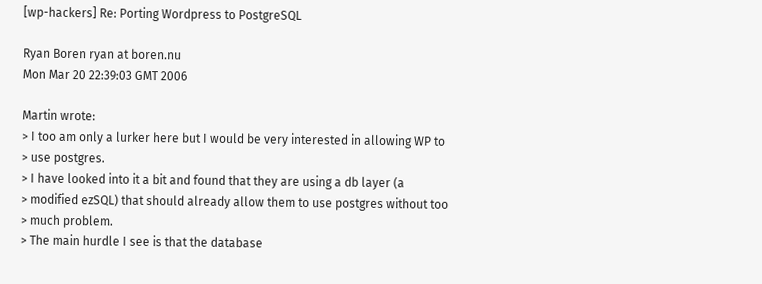[wp-hackers] Re: Porting Wordpress to PostgreSQL

Ryan Boren ryan at boren.nu
Mon Mar 20 22:39:03 GMT 2006

Martin wrote:
> I too am only a lurker here but I would be very interested in allowing WP to
> use postgres.
> I have looked into it a bit and found that they are using a db layer (a
> modified ezSQL) that should already allow them to use postgres without too
> much problem.
> The main hurdle I see is that the database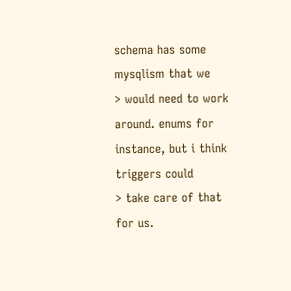schema has some mysqlism that we
> would need to work around. enums for instance, but i think triggers could
> take care of that for us.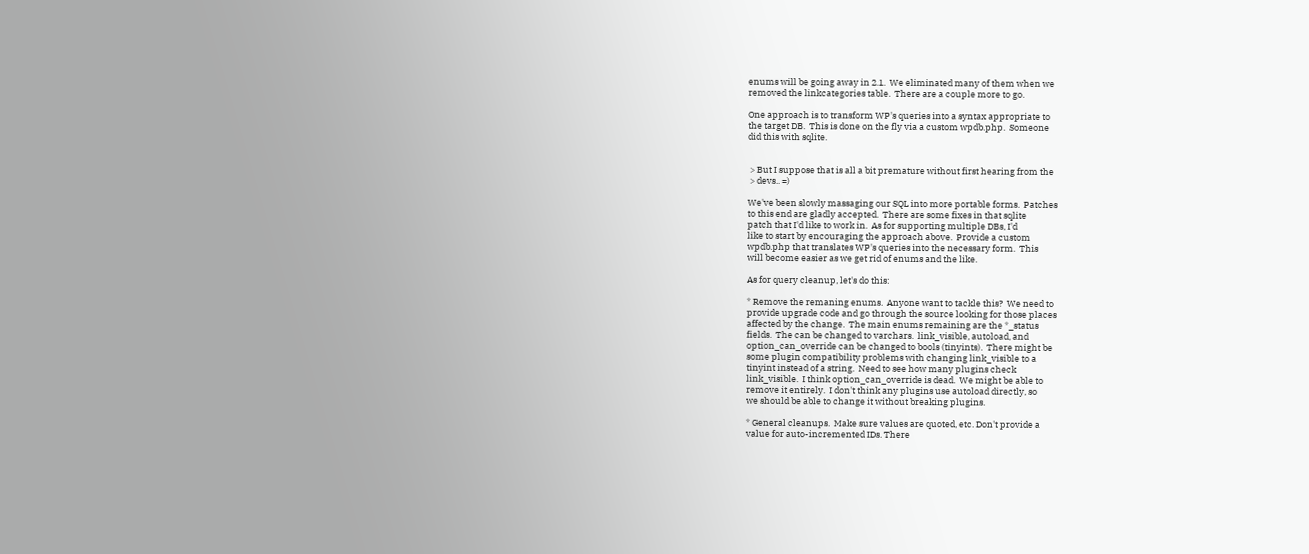enums will be going away in 2.1.  We eliminated many of them when we
removed the linkcategories table.  There are a couple more to go.

One approach is to transform WP's queries into a syntax appropriate to
the target DB.  This is done on the fly via a custom wpdb.php.  Someone
did this with sqlite.


 > But I suppose that is all a bit premature without first hearing from the
 > devs.. =)

We've been slowly massaging our SQL into more portable forms.  Patches
to this end are gladly accepted.  There are some fixes in that sqlite
patch that I'd like to work in.  As for supporting multiple DBs, I'd
like to start by encouraging the approach above.  Provide a custom
wpdb.php that translates WP's queries into the necessary form.  This
will become easier as we get rid of enums and the like.

As for query cleanup, let's do this:

* Remove the remaning enums.  Anyone want to tackle this?  We need to
provide upgrade code and go through the source looking for those places
affected by the change.  The main enums remaining are the *_status
fields.  The can be changed to varchars.  link_visible, autoload, and
option_can_override can be changed to bools (tinyints).  There might be
some plugin compatibility problems with changing link_visible to a
tinyint instead of a string.  Need to see how many plugins check
link_visible.  I think option_can_override is dead.  We might be able to
remove it entirely.  I don't think any plugins use autoload directly, so
we should be able to change it without breaking plugins.

* General cleanups.  Make sure values are quoted, etc. Don't provide a
value for auto-incremented IDs. There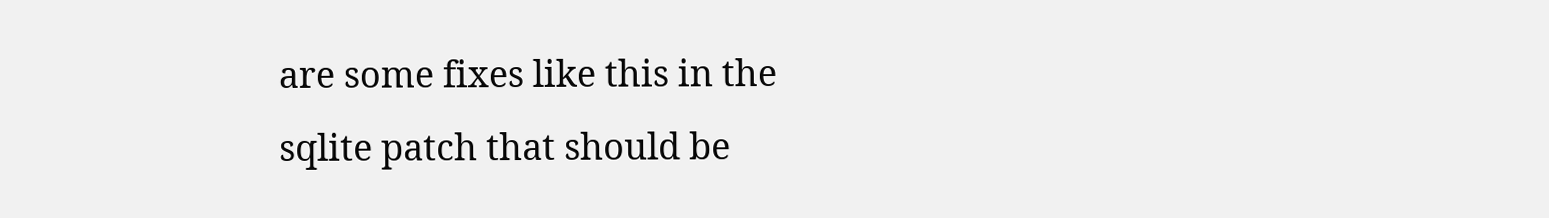are some fixes like this in the
sqlite patch that should be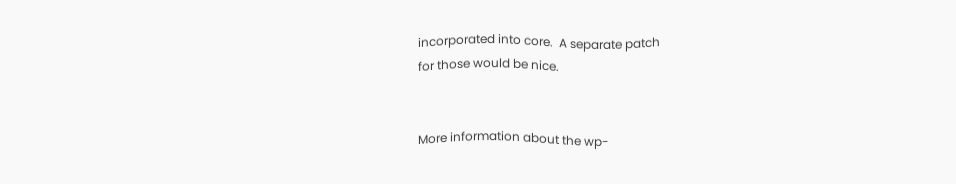incorporated into core.  A separate patch
for those would be nice.


More information about the wp-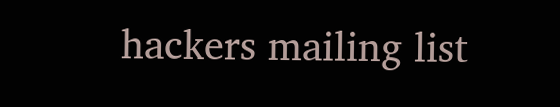hackers mailing list